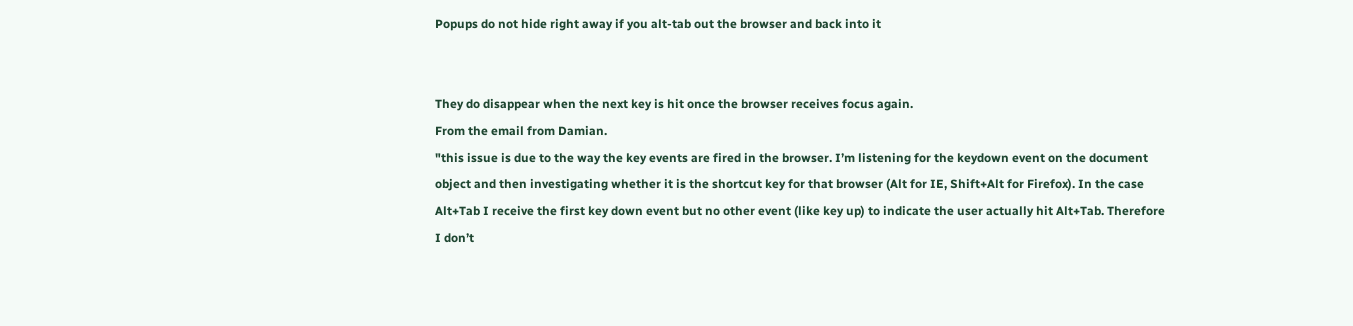Popups do not hide right away if you alt-tab out the browser and back into it


They do disappear when the next key is hit once the browser receives focus again.
From the email from Damian.
"this issue is due to the way the key events are fired in the browser. I’m listening for the keydown event on the document object and then investigating whether it is the shortcut key for that browser (Alt for IE, Shift+Alt for Firefox). In the case Alt+Tab I receive the first key down event but no other event (like key up) to indicate the user actually hit Alt+Tab. Therefore I don’t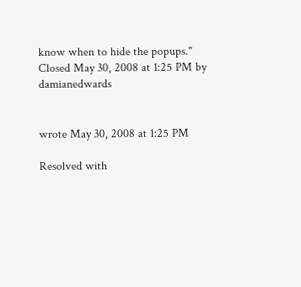know when to hide the popups."
Closed May 30, 2008 at 1:25 PM by damianedwards


wrote May 30, 2008 at 1:25 PM

Resolved with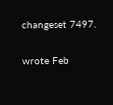changeset 7497.

wrote Feb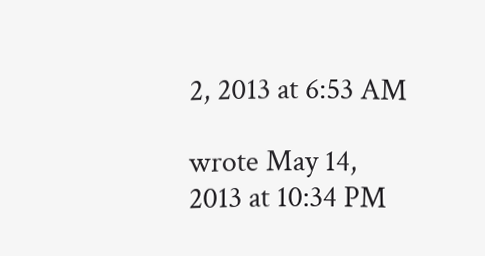2, 2013 at 6:53 AM

wrote May 14, 2013 at 10:34 PM